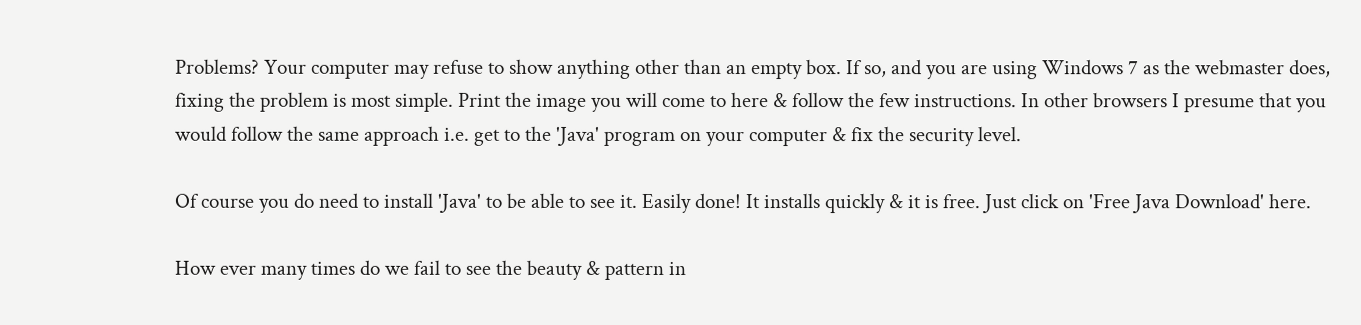Problems? Your computer may refuse to show anything other than an empty box. If so, and you are using Windows 7 as the webmaster does, fixing the problem is most simple. Print the image you will come to here & follow the few instructions. In other browsers I presume that you would follow the same approach i.e. get to the 'Java' program on your computer & fix the security level.

Of course you do need to install 'Java' to be able to see it. Easily done! It installs quickly & it is free. Just click on 'Free Java Download' here.

How ever many times do we fail to see the beauty & pattern in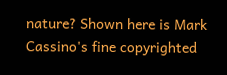nature? Shown here is Mark Cassino's fine copyrighted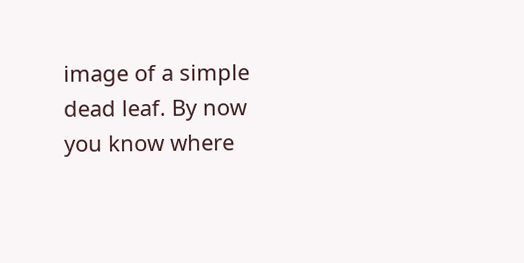image of a simple dead leaf. By now you know where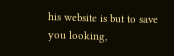his website is but to save you looking,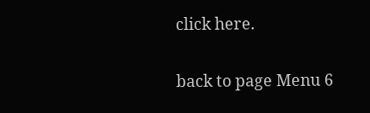click here.

back to page Menu 6